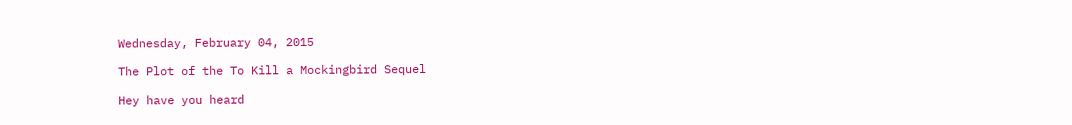Wednesday, February 04, 2015

The Plot of the To Kill a Mockingbird Sequel

Hey have you heard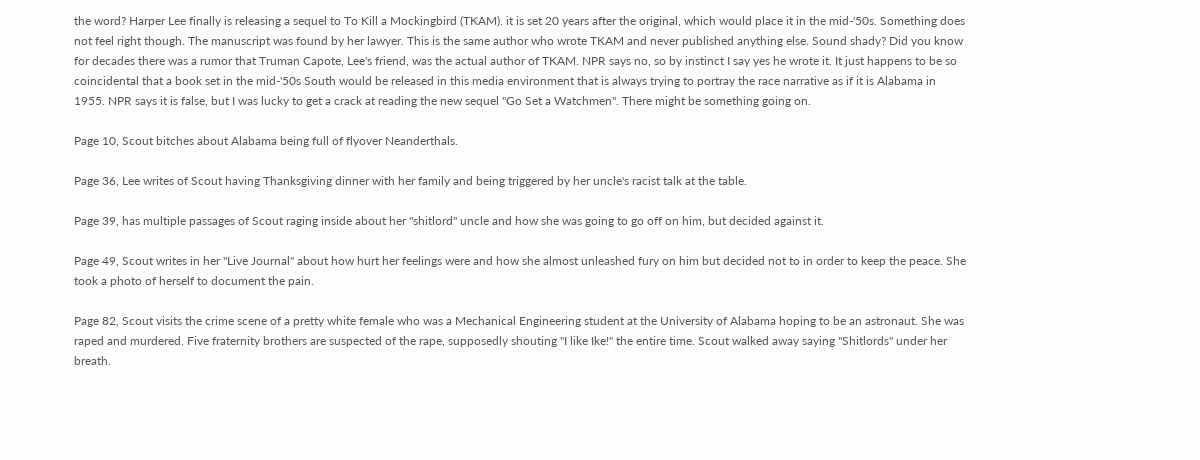the word? Harper Lee finally is releasing a sequel to To Kill a Mockingbird (TKAM). it is set 20 years after the original, which would place it in the mid-'50s. Something does not feel right though. The manuscript was found by her lawyer. This is the same author who wrote TKAM and never published anything else. Sound shady? Did you know for decades there was a rumor that Truman Capote, Lee's friend, was the actual author of TKAM. NPR says no, so by instinct I say yes he wrote it. It just happens to be so coincidental that a book set in the mid-'50s South would be released in this media environment that is always trying to portray the race narrative as if it is Alabama in 1955. NPR says it is false, but I was lucky to get a crack at reading the new sequel "Go Set a Watchmen". There might be something going on.

Page 10, Scout bitches about Alabama being full of flyover Neanderthals.

Page 36, Lee writes of Scout having Thanksgiving dinner with her family and being triggered by her uncle's racist talk at the table.

Page 39, has multiple passages of Scout raging inside about her "shitlord" uncle and how she was going to go off on him, but decided against it.

Page 49, Scout writes in her "Live Journal" about how hurt her feelings were and how she almost unleashed fury on him but decided not to in order to keep the peace. She took a photo of herself to document the pain.

Page 82, Scout visits the crime scene of a pretty white female who was a Mechanical Engineering student at the University of Alabama hoping to be an astronaut. She was raped and murdered. Five fraternity brothers are suspected of the rape, supposedly shouting "I like Ike!" the entire time. Scout walked away saying "Shitlords" under her breath.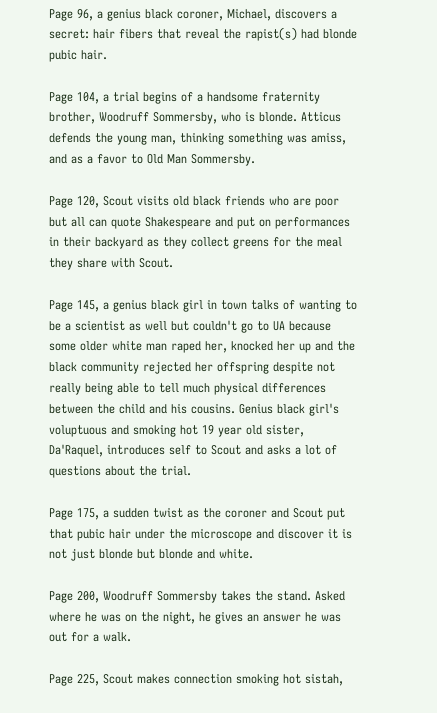Page 96, a genius black coroner, Michael, discovers a secret: hair fibers that reveal the rapist(s) had blonde pubic hair.

Page 104, a trial begins of a handsome fraternity brother, Woodruff Sommersby, who is blonde. Atticus defends the young man, thinking something was amiss, and as a favor to Old Man Sommersby.

Page 120, Scout visits old black friends who are poor but all can quote Shakespeare and put on performances in their backyard as they collect greens for the meal they share with Scout.

Page 145, a genius black girl in town talks of wanting to be a scientist as well but couldn't go to UA because some older white man raped her, knocked her up and the black community rejected her offspring despite not really being able to tell much physical differences between the child and his cousins. Genius black girl's voluptuous and smoking hot 19 year old sister, Da'Raquel, introduces self to Scout and asks a lot of questions about the trial.

Page 175, a sudden twist as the coroner and Scout put that pubic hair under the microscope and discover it is not just blonde but blonde and white.

Page 200, Woodruff Sommersby takes the stand. Asked where he was on the night, he gives an answer he was out for a walk.

Page 225, Scout makes connection smoking hot sistah,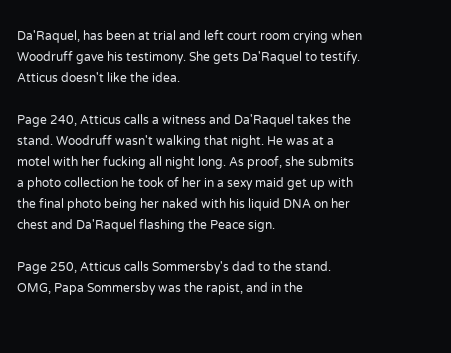Da'Raquel, has been at trial and left court room crying when Woodruff gave his testimony. She gets Da'Raquel to testify. Atticus doesn't like the idea.

Page 240, Atticus calls a witness and Da'Raquel takes the stand. Woodruff wasn't walking that night. He was at a motel with her fucking all night long. As proof, she submits a photo collection he took of her in a sexy maid get up with the final photo being her naked with his liquid DNA on her chest and Da'Raquel flashing the Peace sign.

Page 250, Atticus calls Sommersby's dad to the stand. OMG, Papa Sommersby was the rapist, and in the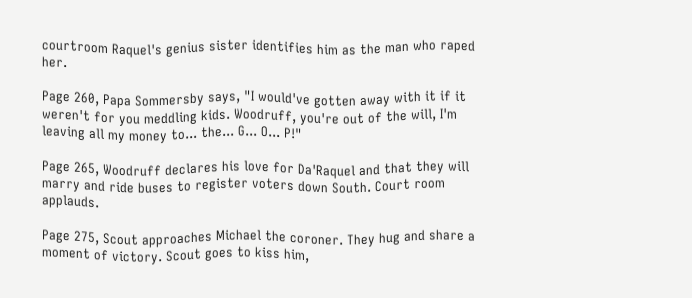courtroom Raquel's genius sister identifies him as the man who raped her.

Page 260, Papa Sommersby says, "I would've gotten away with it if it weren't for you meddling kids. Woodruff, you're out of the will, I'm leaving all my money to... the... G... O... P!"

Page 265, Woodruff declares his love for Da'Raquel and that they will marry and ride buses to register voters down South. Court room applauds.

Page 275, Scout approaches Michael the coroner. They hug and share a moment of victory. Scout goes to kiss him,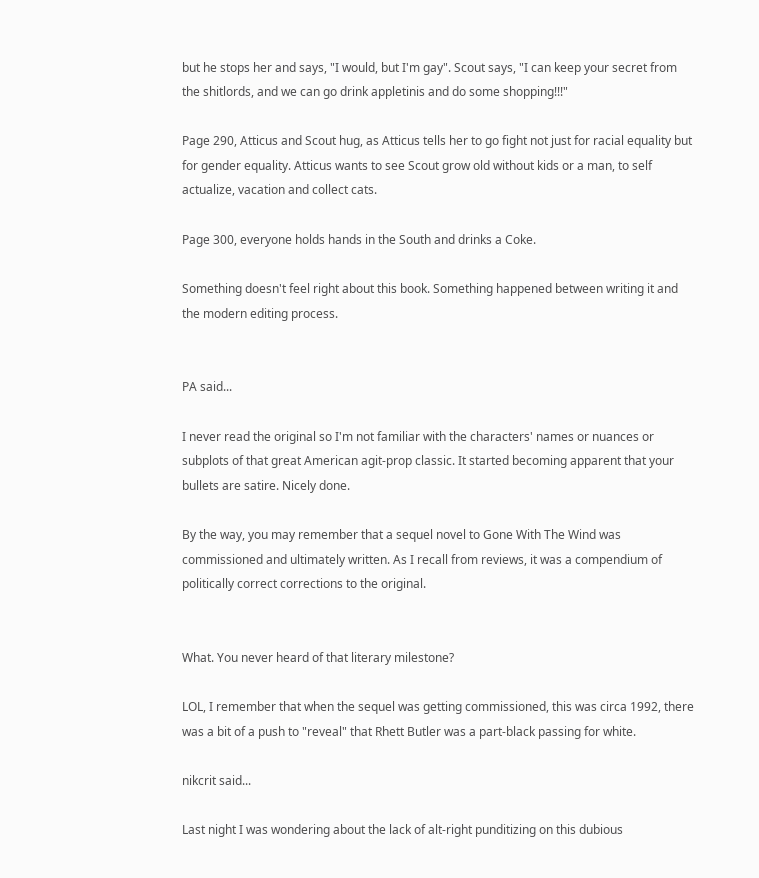but he stops her and says, "I would, but I'm gay". Scout says, "I can keep your secret from the shitlords, and we can go drink appletinis and do some shopping!!!"

Page 290, Atticus and Scout hug, as Atticus tells her to go fight not just for racial equality but for gender equality. Atticus wants to see Scout grow old without kids or a man, to self actualize, vacation and collect cats.

Page 300, everyone holds hands in the South and drinks a Coke.

Something doesn't feel right about this book. Something happened between writing it and the modern editing process.


PA said...

I never read the original so I'm not familiar with the characters' names or nuances or subplots of that great American agit-prop classic. It started becoming apparent that your bullets are satire. Nicely done.

By the way, you may remember that a sequel novel to Gone With The Wind was commissioned and ultimately written. As I recall from reviews, it was a compendium of politically correct corrections to the original.


What. You never heard of that literary milestone?

LOL, I remember that when the sequel was getting commissioned, this was circa 1992, there was a bit of a push to "reveal" that Rhett Butler was a part-black passing for white.

nikcrit said...

Last night I was wondering about the lack of alt-right punditizing on this dubious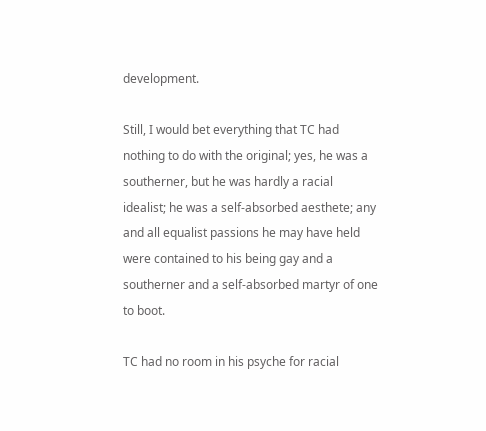development.

Still, I would bet everything that TC had nothing to do with the original; yes, he was a southerner, but he was hardly a racial idealist; he was a self-absorbed aesthete; any and all equalist passions he may have held were contained to his being gay and a southerner and a self-absorbed martyr of one to boot.

TC had no room in his psyche for racial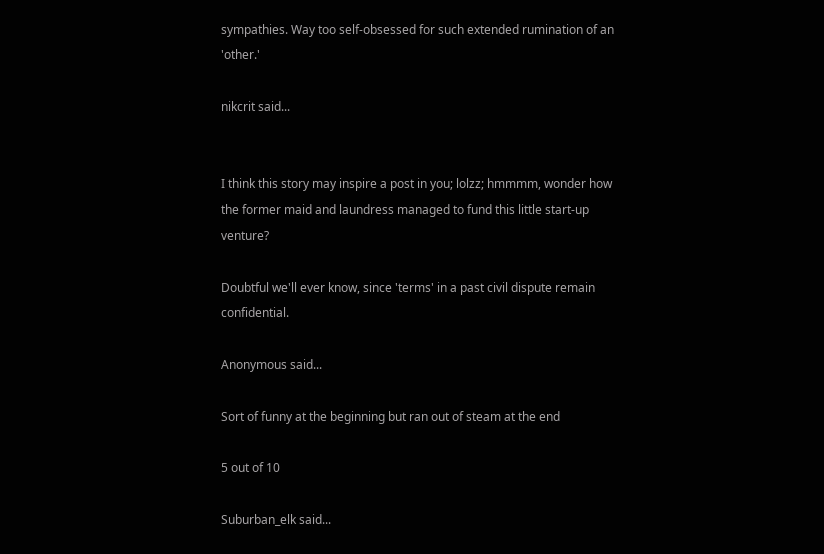sympathies. Way too self-obsessed for such extended rumination of an 'other.'

nikcrit said...


I think this story may inspire a post in you; lolzz; hmmmm, wonder how the former maid and laundress managed to fund this little start-up venture?

Doubtful we'll ever know, since 'terms' in a past civil dispute remain confidential.

Anonymous said...

Sort of funny at the beginning but ran out of steam at the end

5 out of 10

Suburban_elk said...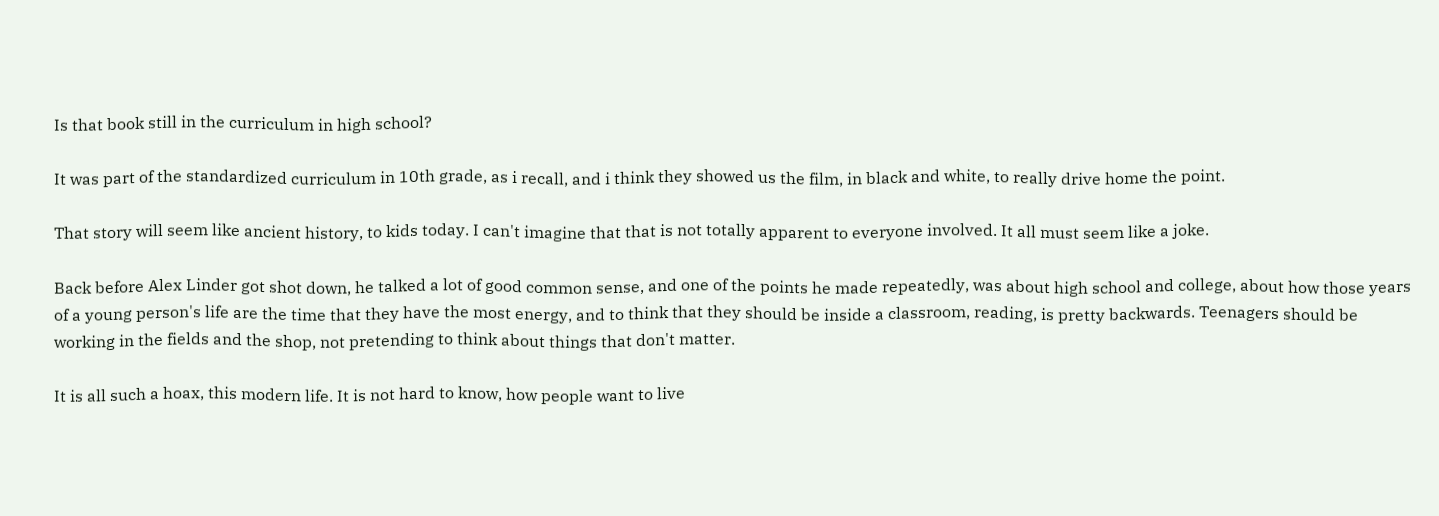Is that book still in the curriculum in high school?

It was part of the standardized curriculum in 10th grade, as i recall, and i think they showed us the film, in black and white, to really drive home the point.

That story will seem like ancient history, to kids today. I can't imagine that that is not totally apparent to everyone involved. It all must seem like a joke.

Back before Alex Linder got shot down, he talked a lot of good common sense, and one of the points he made repeatedly, was about high school and college, about how those years of a young person's life are the time that they have the most energy, and to think that they should be inside a classroom, reading, is pretty backwards. Teenagers should be working in the fields and the shop, not pretending to think about things that don't matter.

It is all such a hoax, this modern life. It is not hard to know, how people want to live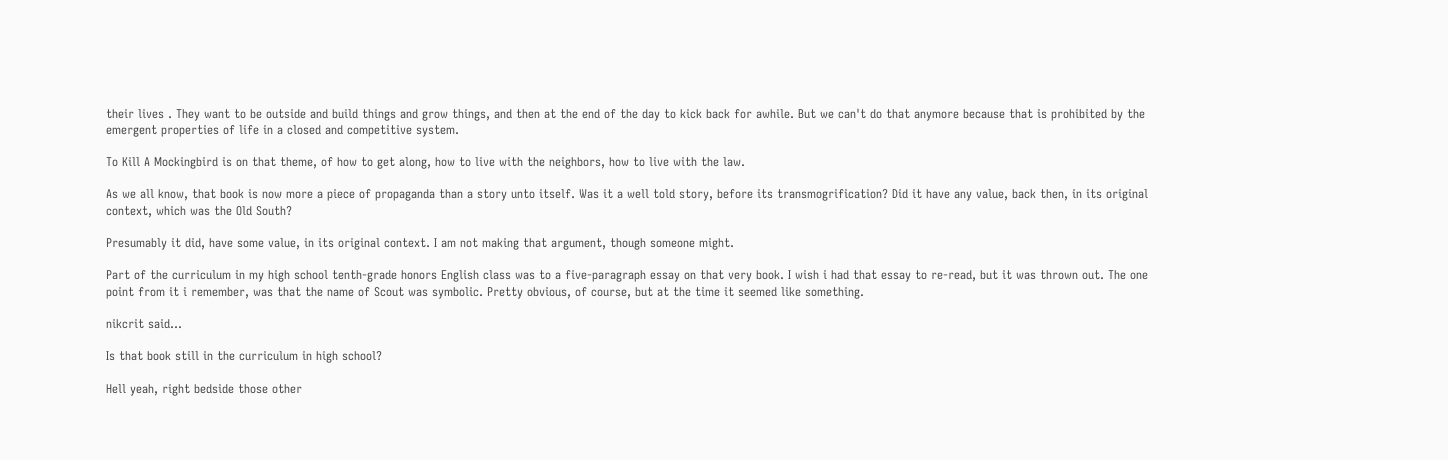their lives . They want to be outside and build things and grow things, and then at the end of the day to kick back for awhile. But we can't do that anymore because that is prohibited by the emergent properties of life in a closed and competitive system.

To Kill A Mockingbird is on that theme, of how to get along, how to live with the neighbors, how to live with the law.

As we all know, that book is now more a piece of propaganda than a story unto itself. Was it a well told story, before its transmogrification? Did it have any value, back then, in its original context, which was the Old South?

Presumably it did, have some value, in its original context. I am not making that argument, though someone might.

Part of the curriculum in my high school tenth-grade honors English class was to a five-paragraph essay on that very book. I wish i had that essay to re-read, but it was thrown out. The one point from it i remember, was that the name of Scout was symbolic. Pretty obvious, of course, but at the time it seemed like something.

nikcrit said...

Is that book still in the curriculum in high school?

Hell yeah, right bedside those other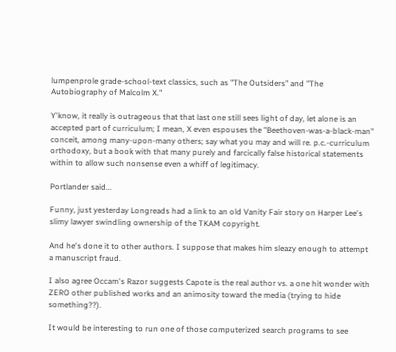lumpenprole grade-school-text classics, such as "The Outsiders" and "The Autobiography of Malcolm X."

Y'know, it really is outrageous that that last one still sees light of day, let alone is an accepted part of curriculum; I mean, X even espouses the "Beethoven-was-a-black-man" conceit, among many-upon-many others; say what you may and will re. p.c.-curriculum orthodoxy, but a book with that many purely and farcically false historical statements within to allow such nonsense even a whiff of legitimacy.

Portlander said...

Funny, just yesterday Longreads had a link to an old Vanity Fair story on Harper Lee's slimy lawyer swindling ownership of the TKAM copyright.

And he's done it to other authors. I suppose that makes him sleazy enough to attempt a manuscript fraud.

I also agree Occam's Razor suggests Capote is the real author vs. a one hit wonder with ZERO other published works and an animosity toward the media (trying to hide something??).

It would be interesting to run one of those computerized search programs to see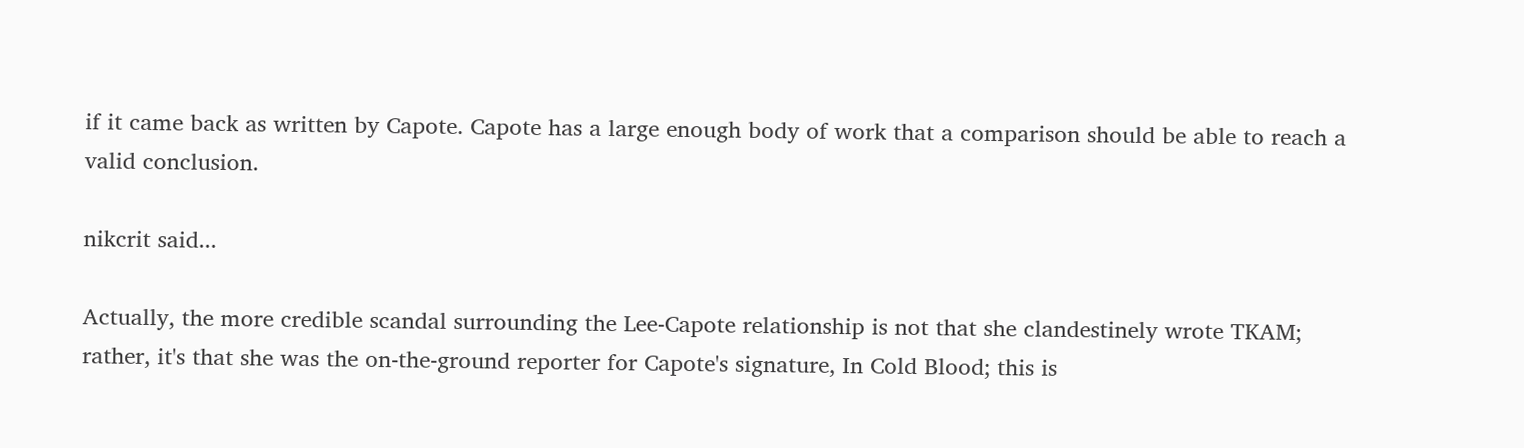if it came back as written by Capote. Capote has a large enough body of work that a comparison should be able to reach a valid conclusion.

nikcrit said...

Actually, the more credible scandal surrounding the Lee-Capote relationship is not that she clandestinely wrote TKAM; rather, it's that she was the on-the-ground reporter for Capote's signature, In Cold Blood; this is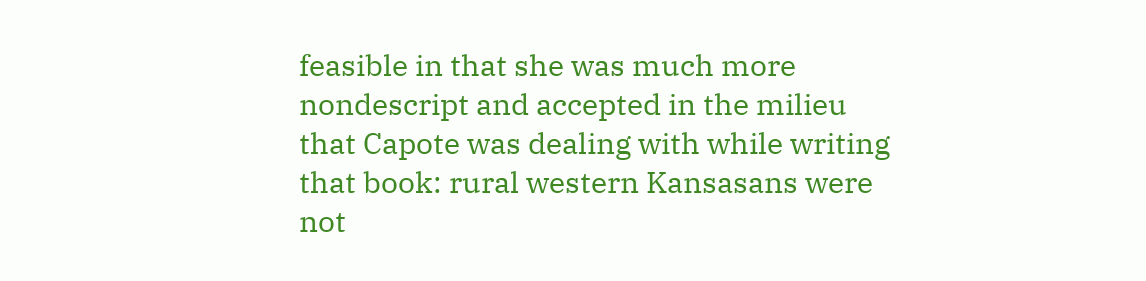feasible in that she was much more nondescript and accepted in the milieu that Capote was dealing with while writing that book: rural western Kansasans were not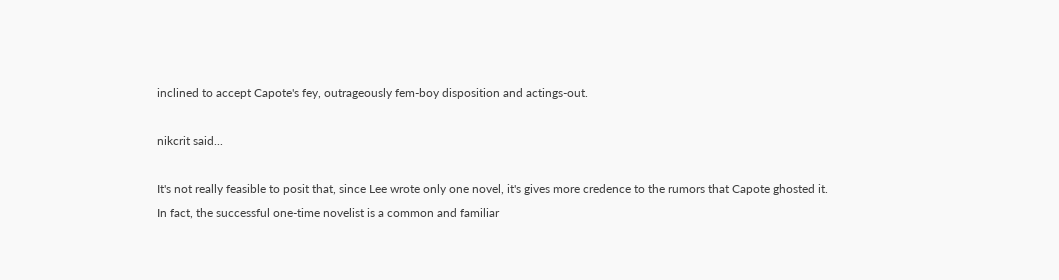inclined to accept Capote's fey, outrageously fem-boy disposition and actings-out.

nikcrit said...

It's not really feasible to posit that, since Lee wrote only one novel, it's gives more credence to the rumors that Capote ghosted it.
In fact, the successful one-time novelist is a common and familiar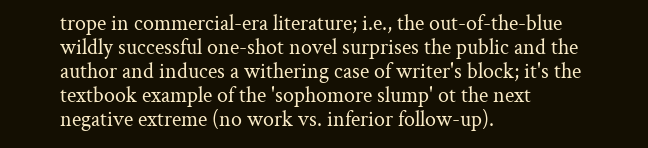trope in commercial-era literature; i.e., the out-of-the-blue wildly successful one-shot novel surprises the public and the author and induces a withering case of writer's block; it's the textbook example of the 'sophomore slump' ot the next negative extreme (no work vs. inferior follow-up).